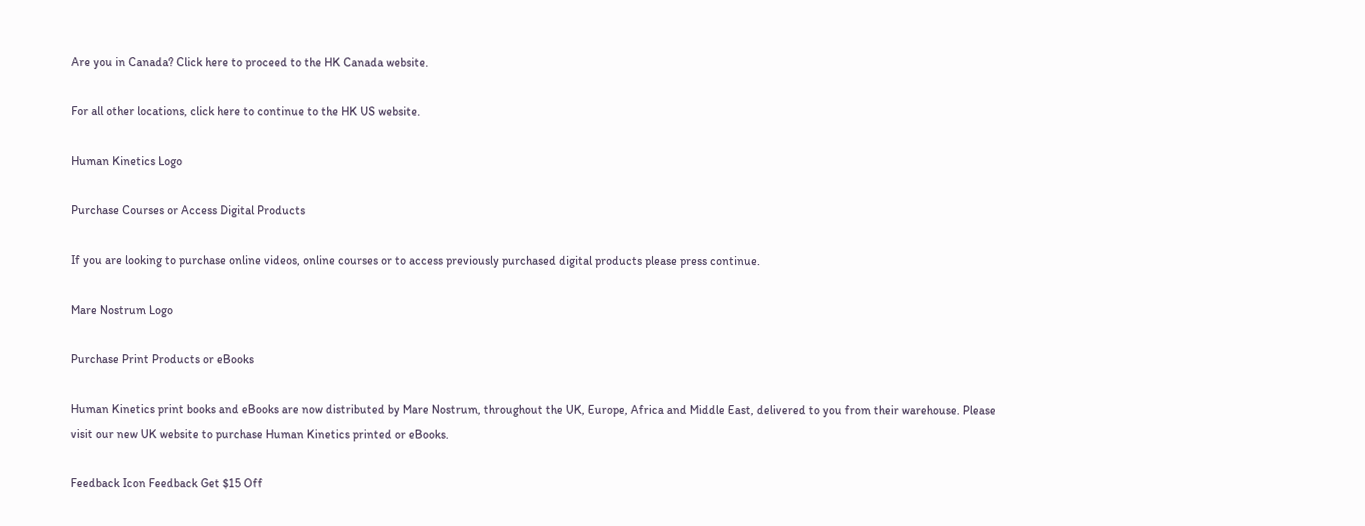Are you in Canada? Click here to proceed to the HK Canada website.

For all other locations, click here to continue to the HK US website.

Human Kinetics Logo

Purchase Courses or Access Digital Products

If you are looking to purchase online videos, online courses or to access previously purchased digital products please press continue.

Mare Nostrum Logo

Purchase Print Products or eBooks

Human Kinetics print books and eBooks are now distributed by Mare Nostrum, throughout the UK, Europe, Africa and Middle East, delivered to you from their warehouse. Please visit our new UK website to purchase Human Kinetics printed or eBooks.

Feedback Icon Feedback Get $15 Off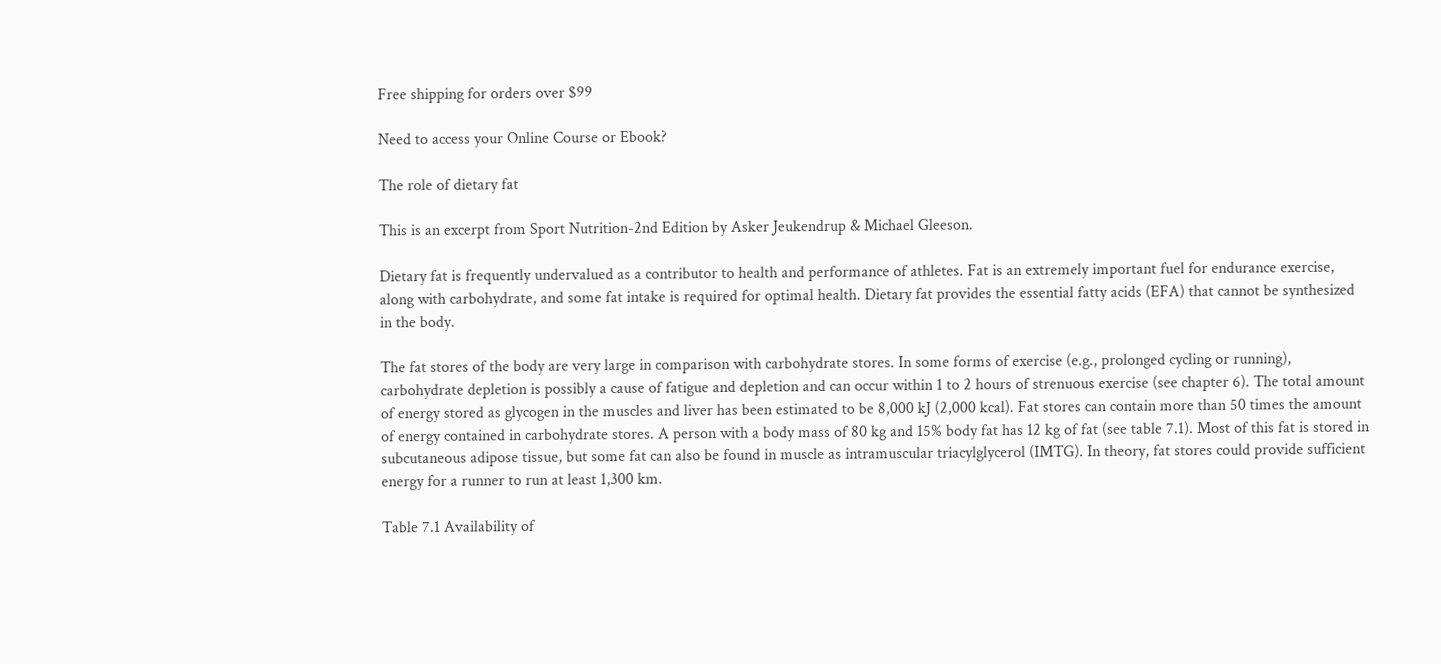Free shipping for orders over $99

Need to access your Online Course or Ebook?

The role of dietary fat

This is an excerpt from Sport Nutrition-2nd Edition by Asker Jeukendrup & Michael Gleeson.

Dietary fat is frequently undervalued as a contributor to health and performance of athletes. Fat is an extremely important fuel for endurance exercise, along with carbohydrate, and some fat intake is required for optimal health. Dietary fat provides the essential fatty acids (EFA) that cannot be synthesized in the body.

The fat stores of the body are very large in comparison with carbohydrate stores. In some forms of exercise (e.g., prolonged cycling or running), carbohydrate depletion is possibly a cause of fatigue and depletion and can occur within 1 to 2 hours of strenuous exercise (see chapter 6). The total amount of energy stored as glycogen in the muscles and liver has been estimated to be 8,000 kJ (2,000 kcal). Fat stores can contain more than 50 times the amount of energy contained in carbohydrate stores. A person with a body mass of 80 kg and 15% body fat has 12 kg of fat (see table 7.1). Most of this fat is stored in subcutaneous adipose tissue, but some fat can also be found in muscle as intramuscular triacylglycerol (IMTG). In theory, fat stores could provide sufficient energy for a runner to run at least 1,300 km.

Table 7.1 Availability of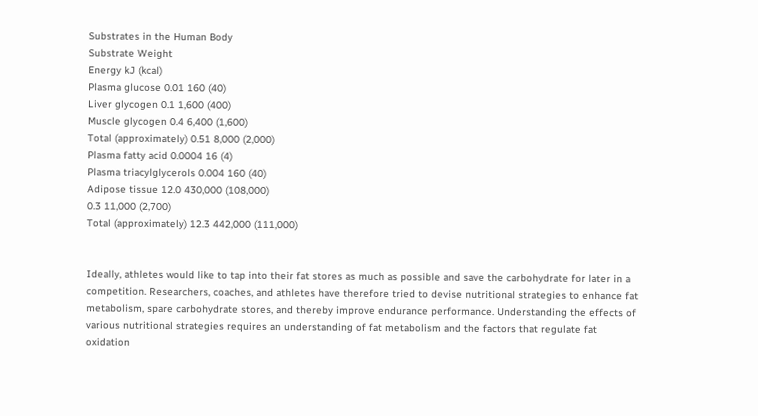Substrates in the Human Body
Substrate Weight
Energy kJ (kcal)
Plasma glucose 0.01 160 (40)
Liver glycogen 0.1 1,600 (400)
Muscle glycogen 0.4 6,400 (1,600)
Total (approximately) 0.51 8,000 (2,000)
Plasma fatty acid 0.0004 16 (4)
Plasma triacylglycerols 0.004 160 (40)
Adipose tissue 12.0 430,000 (108,000)
0.3 11,000 (2,700)
Total (approximately) 12.3 442,000 (111,000)


Ideally, athletes would like to tap into their fat stores as much as possible and save the carbohydrate for later in a competition. Researchers, coaches, and athletes have therefore tried to devise nutritional strategies to enhance fat metabolism, spare carbohydrate stores, and thereby improve endurance performance. Understanding the effects of various nutritional strategies requires an understanding of fat metabolism and the factors that regulate fat oxidation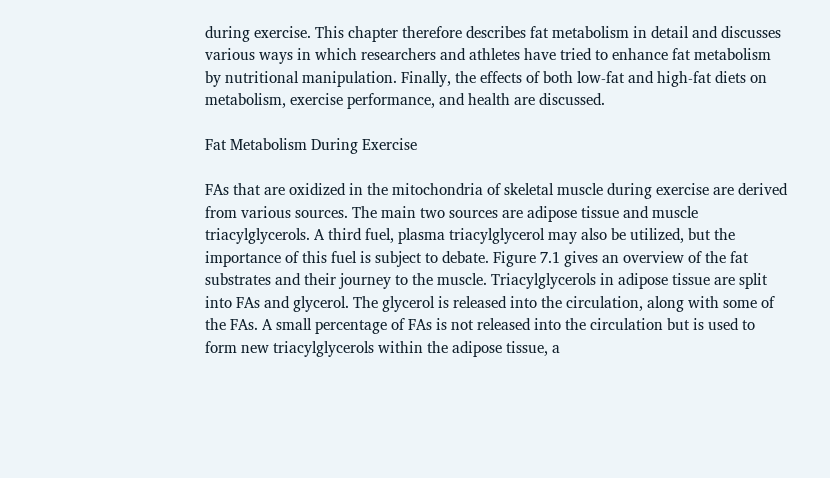during exercise. This chapter therefore describes fat metabolism in detail and discusses various ways in which researchers and athletes have tried to enhance fat metabolism by nutritional manipulation. Finally, the effects of both low-fat and high-fat diets on metabolism, exercise performance, and health are discussed.

Fat Metabolism During Exercise

FAs that are oxidized in the mitochondria of skeletal muscle during exercise are derived from various sources. The main two sources are adipose tissue and muscle triacylglycerols. A third fuel, plasma triacylglycerol may also be utilized, but the importance of this fuel is subject to debate. Figure 7.1 gives an overview of the fat substrates and their journey to the muscle. Triacylglycerols in adipose tissue are split into FAs and glycerol. The glycerol is released into the circulation, along with some of the FAs. A small percentage of FAs is not released into the circulation but is used to form new triacylglycerols within the adipose tissue, a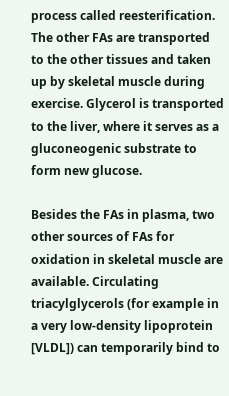process called reesterification. The other FAs are transported to the other tissues and taken up by skeletal muscle during exercise. Glycerol is transported to the liver, where it serves as a gluconeogenic substrate to form new glucose.

Besides the FAs in plasma, two other sources of FAs for oxidation in skeletal muscle are available. Circulating triacylglycerols (for example in a very low-density lipoprotein [VLDL]) can temporarily bind to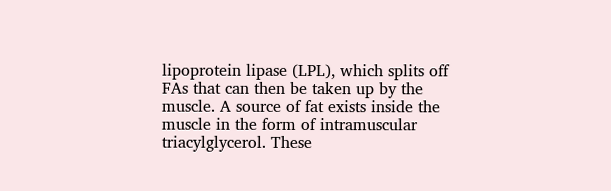lipoprotein lipase (LPL), which splits off FAs that can then be taken up by the muscle. A source of fat exists inside the muscle in the form of intramuscular triacylglycerol. These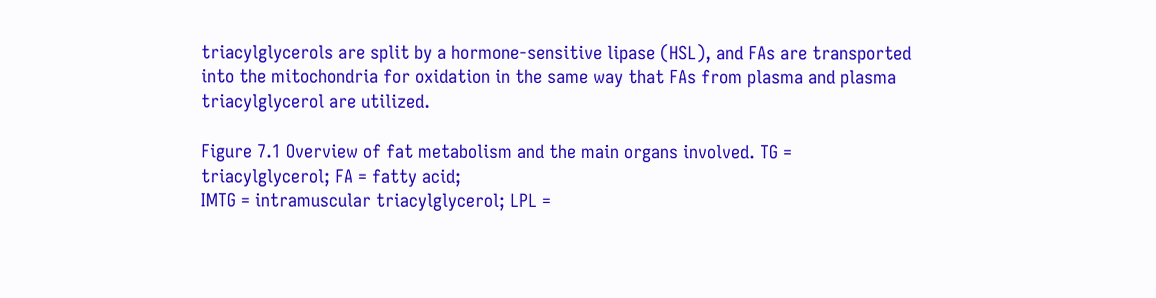triacylglycerols are split by a hormone-sensitive lipase (HSL), and FAs are transported into the mitochondria for oxidation in the same way that FAs from plasma and plasma triacylglycerol are utilized.

Figure 7.1 Overview of fat metabolism and the main organs involved. TG = triacylglycerol; FA = fatty acid;
IMTG = intramuscular triacylglycerol; LPL =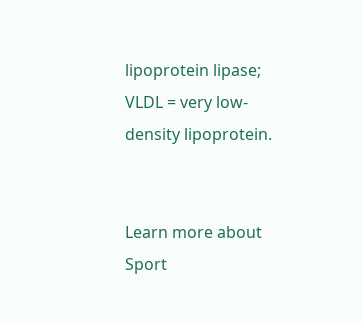lipoprotein lipase; VLDL = very low-density lipoprotein.


Learn more about Sport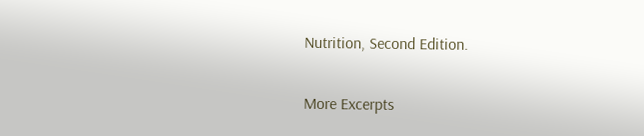Nutrition, Second Edition.

More Excerpts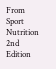From Sport Nutrition 2nd Edition